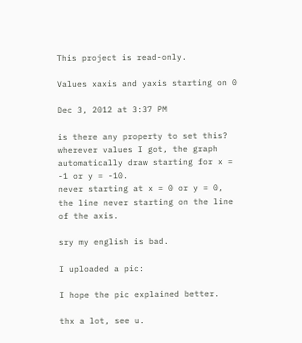This project is read-only.

Values xaxis and yaxis starting on 0

Dec 3, 2012 at 3:37 PM

is there any property to set this?
wherever values I got, the graph automatically draw starting for x = -1 or y = -10.
never starting at x = 0 or y = 0, the line never starting on the line of the axis.

sry my english is bad.

I uploaded a pic:

I hope the pic explained better.

thx a lot, see u.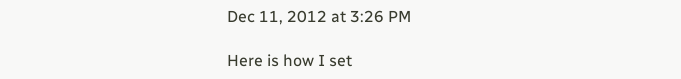Dec 11, 2012 at 3:26 PM

Here is how I set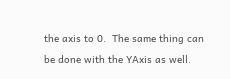the axis to 0.  The same thing can be done with the YAxis as well.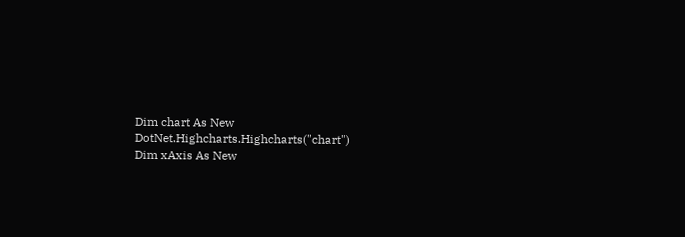Dim chart As New DotNet.Highcharts.Highcharts("chart")
Dim xAxis As New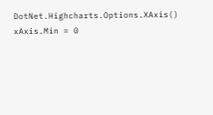DotNet.Highcharts.Options.XAxis()
xAxis.Min = 0